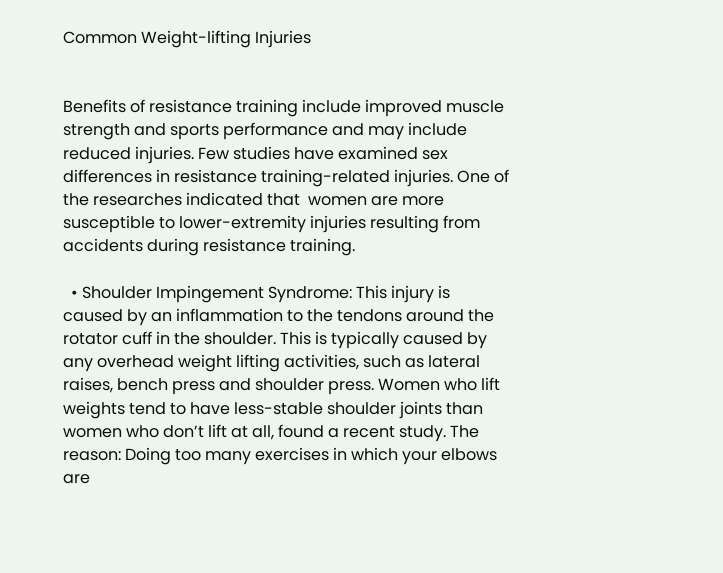Common Weight-lifting Injuries


Benefits of resistance training include improved muscle strength and sports performance and may include reduced injuries. Few studies have examined sex differences in resistance training-related injuries. One of the researches indicated that  women are more susceptible to lower-extremity injuries resulting from accidents during resistance training.

  • Shoulder Impingement Syndrome: This injury is caused by an inflammation to the tendons around the rotator cuff in the shoulder. This is typically caused by any overhead weight lifting activities, such as lateral raises, bench press and shoulder press. Women who lift weights tend to have less-stable shoulder joints than women who don’t lift at all, found a recent study. The reason: Doing too many exercises in which your elbows are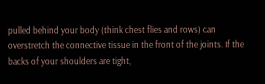pulled behind your body (think chest flies and rows) can overstretch the connective tissue in the front of the joints. If the backs of your shoulders are tight,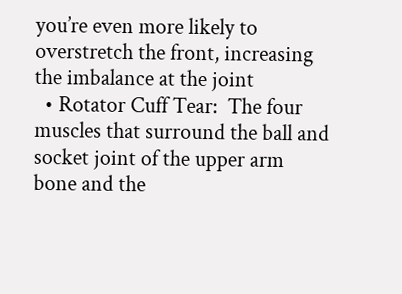you’re even more likely to overstretch the front, increasing the imbalance at the joint
  • Rotator Cuff Tear:  The four muscles that surround the ball and socket joint of the upper arm bone and the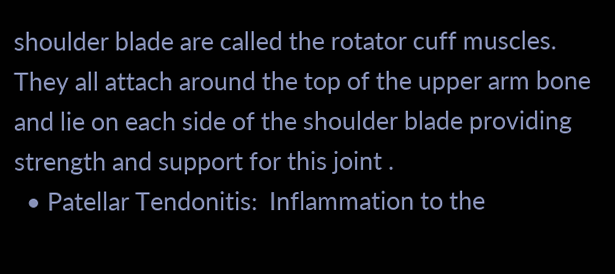shoulder blade are called the rotator cuff muscles. They all attach around the top of the upper arm bone and lie on each side of the shoulder blade providing strength and support for this joint .
  • Patellar Tendonitis:  Inflammation to the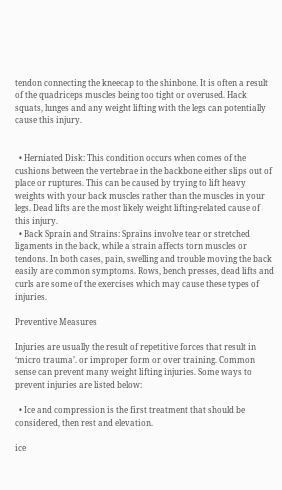tendon connecting the kneecap to the shinbone. It is often a result of the quadriceps muscles being too tight or overused. Hack squats, lunges and any weight lifting with the legs can potentially cause this injury.


  • Herniated Disk: This condition occurs when comes of the cushions between the vertebrae in the backbone either slips out of place or ruptures. This can be caused by trying to lift heavy weights with your back muscles rather than the muscles in your legs. Dead lifts are the most likely weight lifting-related cause of this injury.
  • Back Sprain and Strains: Sprains involve tear or stretched ligaments in the back, while a strain affects torn muscles or tendons. In both cases, pain, swelling and trouble moving the back easily are common symptoms. Rows, bench presses, dead lifts and curls are some of the exercises which may cause these types of injuries.

Preventive Measures

Injuries are usually the result of repetitive forces that result in ‘micro trauma’. or improper form or over training. Common sense can prevent many weight lifting injuries. Some ways to prevent injuries are listed below:

  • Ice and compression is the first treatment that should be considered, then rest and elevation.

ice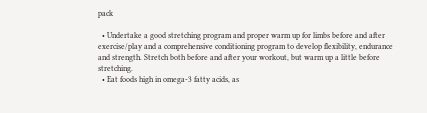pack

  • Undertake a good stretching program and proper warm up for limbs before and after exercise/play and a comprehensive conditioning program to develop flexibility, endurance and strength. Stretch both before and after your workout, but warm up a little before stretching.
  • Eat foods high in omega-3 fatty acids, as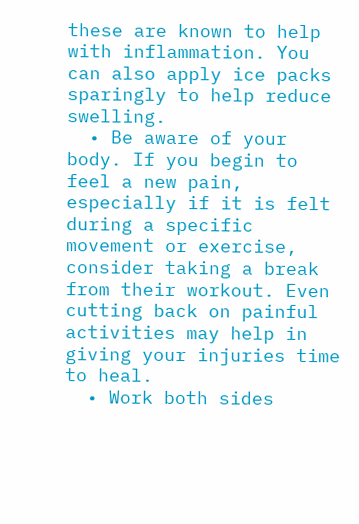these are known to help with inflammation. You can also apply ice packs sparingly to help reduce swelling.
  • Be aware of your body. If you begin to feel a new pain, especially if it is felt during a specific movement or exercise, consider taking a break from their workout. Even cutting back on painful activities may help in giving your injuries time to heal.
  • Work both sides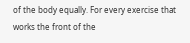of the body equally. For every exercise that works the front of the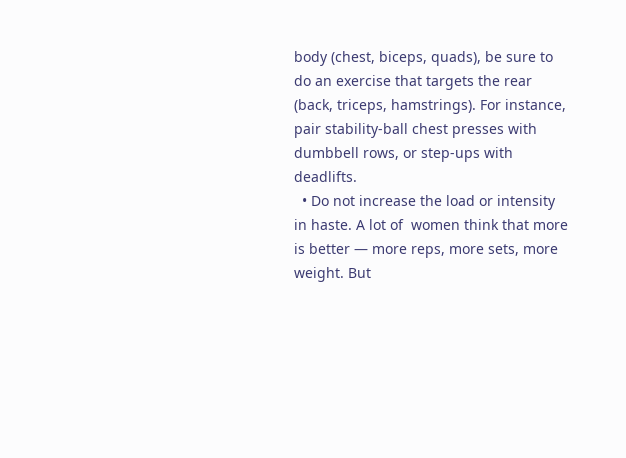body (chest, biceps, quads), be sure to do an exercise that targets the rear (back, triceps, hamstrings). For instance, pair stability-ball chest presses with dumbbell rows, or step-ups with deadlifts.
  • Do not increase the load or intensity in haste. A lot of  women think that more is better — more reps, more sets, more weight. But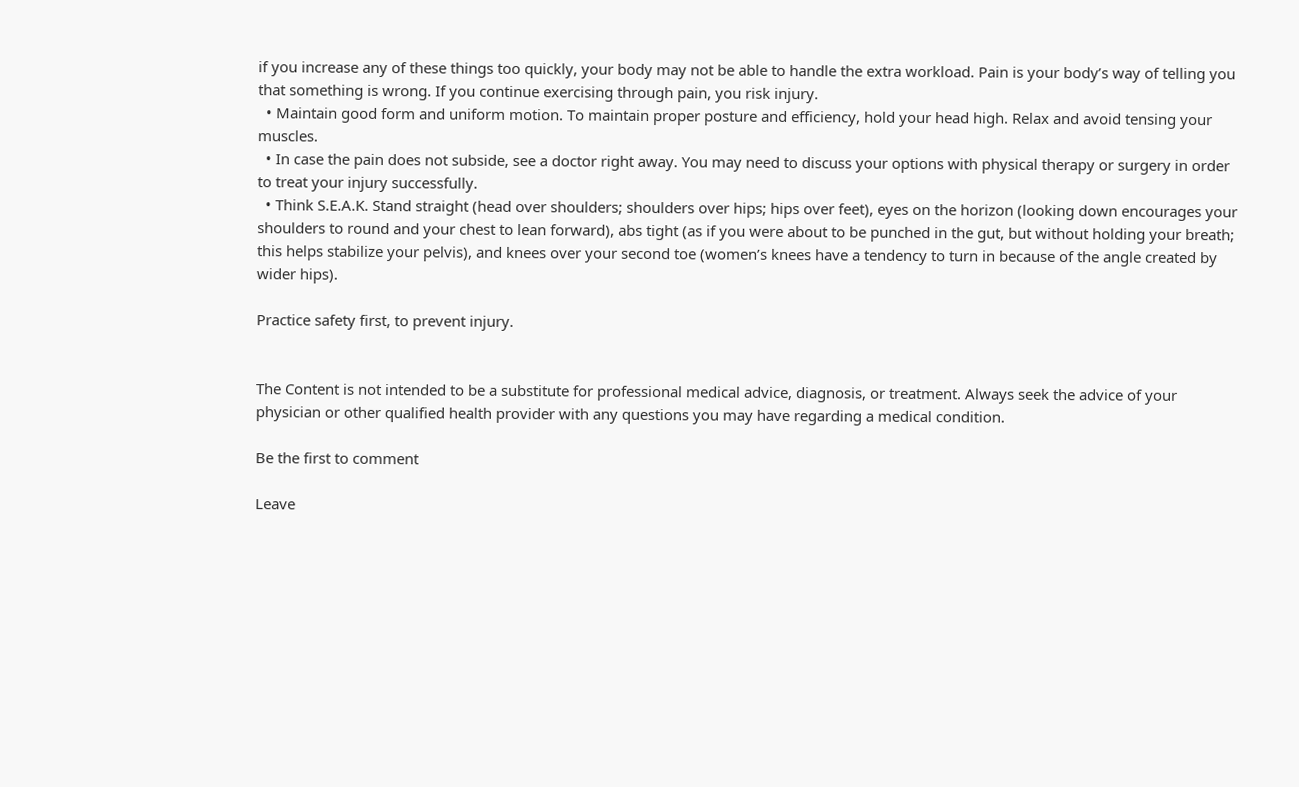if you increase any of these things too quickly, your body may not be able to handle the extra workload. Pain is your body’s way of telling you that something is wrong. If you continue exercising through pain, you risk injury.
  • Maintain good form and uniform motion. To maintain proper posture and efficiency, hold your head high. Relax and avoid tensing your muscles.
  • In case the pain does not subside, see a doctor right away. You may need to discuss your options with physical therapy or surgery in order to treat your injury successfully.
  • Think S.E.A.K. Stand straight (head over shoulders; shoulders over hips; hips over feet), eyes on the horizon (looking down encourages your shoulders to round and your chest to lean forward), abs tight (as if you were about to be punched in the gut, but without holding your breath; this helps stabilize your pelvis), and knees over your second toe (women’s knees have a tendency to turn in because of the angle created by wider hips).

Practice safety first, to prevent injury.


The Content is not intended to be a substitute for professional medical advice, diagnosis, or treatment. Always seek the advice of your physician or other qualified health provider with any questions you may have regarding a medical condition.

Be the first to comment

Leave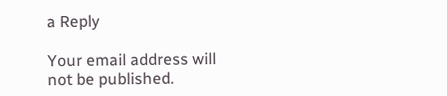a Reply

Your email address will not be published.